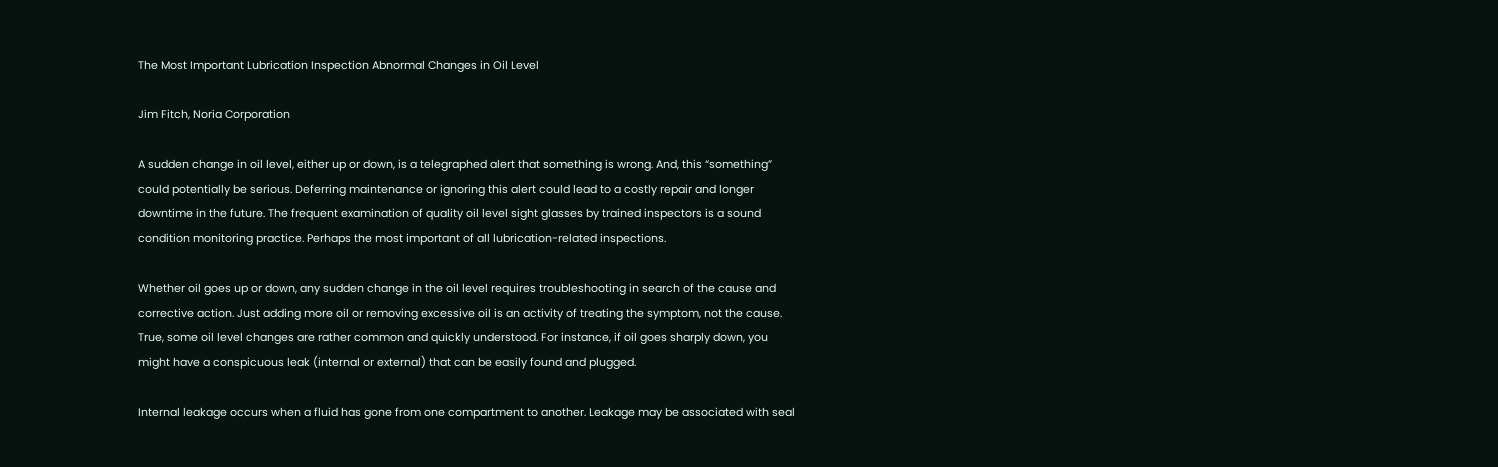The Most Important Lubrication Inspection Abnormal Changes in Oil Level

Jim Fitch, Noria Corporation

A sudden change in oil level, either up or down, is a telegraphed alert that something is wrong. And, this “something” could potentially be serious. Deferring maintenance or ignoring this alert could lead to a costly repair and longer downtime in the future. The frequent examination of quality oil level sight glasses by trained inspectors is a sound condition monitoring practice. Perhaps the most important of all lubrication-related inspections.

Whether oil goes up or down, any sudden change in the oil level requires troubleshooting in search of the cause and corrective action. Just adding more oil or removing excessive oil is an activity of treating the symptom, not the cause. True, some oil level changes are rather common and quickly understood. For instance, if oil goes sharply down, you might have a conspicuous leak (internal or external) that can be easily found and plugged.

Internal leakage occurs when a fluid has gone from one compartment to another. Leakage may be associated with seal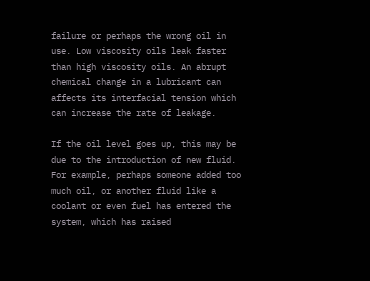failure or perhaps the wrong oil in use. Low viscosity oils leak faster than high viscosity oils. An abrupt chemical change in a lubricant can affects its interfacial tension which can increase the rate of leakage.

If the oil level goes up, this may be due to the introduction of new fluid. For example, perhaps someone added too much oil, or another fluid like a coolant or even fuel has entered the system, which has raised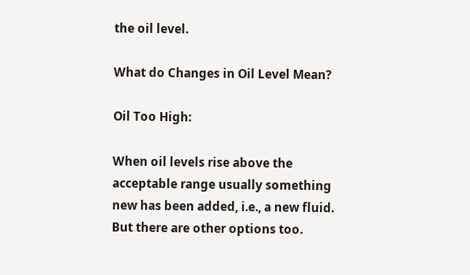the oil level.

What do Changes in Oil Level Mean?

Oil Too High:

When oil levels rise above the acceptable range usually something new has been added, i.e., a new fluid. But there are other options too.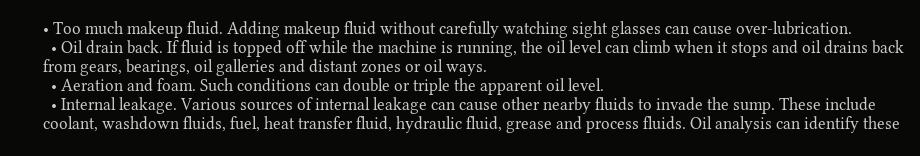• Too much makeup fluid. Adding makeup fluid without carefully watching sight glasses can cause over-lubrication.
  • Oil drain back. If fluid is topped off while the machine is running, the oil level can climb when it stops and oil drains back from gears, bearings, oil galleries and distant zones or oil ways.
  • Aeration and foam. Such conditions can double or triple the apparent oil level.
  • Internal leakage. Various sources of internal leakage can cause other nearby fluids to invade the sump. These include coolant, washdown fluids, fuel, heat transfer fluid, hydraulic fluid, grease and process fluids. Oil analysis can identify these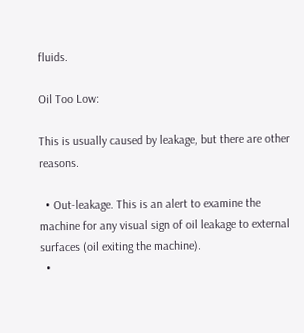fluids.

Oil Too Low:

This is usually caused by leakage, but there are other reasons.

  • Out-leakage. This is an alert to examine the machine for any visual sign of oil leakage to external surfaces (oil exiting the machine).
  •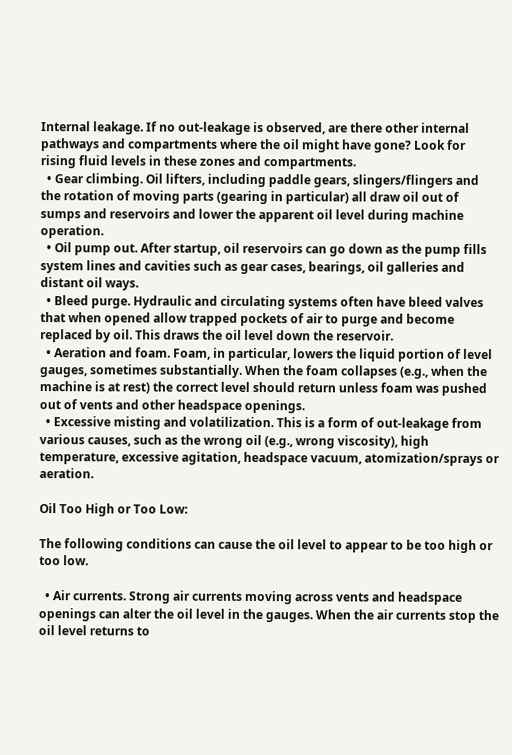Internal leakage. If no out-leakage is observed, are there other internal pathways and compartments where the oil might have gone? Look for rising fluid levels in these zones and compartments.
  • Gear climbing. Oil lifters, including paddle gears, slingers/flingers and the rotation of moving parts (gearing in particular) all draw oil out of sumps and reservoirs and lower the apparent oil level during machine operation.
  • Oil pump out. After startup, oil reservoirs can go down as the pump fills system lines and cavities such as gear cases, bearings, oil galleries and distant oil ways.
  • Bleed purge. Hydraulic and circulating systems often have bleed valves that when opened allow trapped pockets of air to purge and become replaced by oil. This draws the oil level down the reservoir.
  • Aeration and foam. Foam, in particular, lowers the liquid portion of level gauges, sometimes substantially. When the foam collapses (e.g., when the machine is at rest) the correct level should return unless foam was pushed out of vents and other headspace openings.
  • Excessive misting and volatilization. This is a form of out-leakage from various causes, such as the wrong oil (e.g., wrong viscosity), high temperature, excessive agitation, headspace vacuum, atomization/sprays or aeration.

Oil Too High or Too Low:

The following conditions can cause the oil level to appear to be too high or too low.

  • Air currents. Strong air currents moving across vents and headspace openings can alter the oil level in the gauges. When the air currents stop the oil level returns to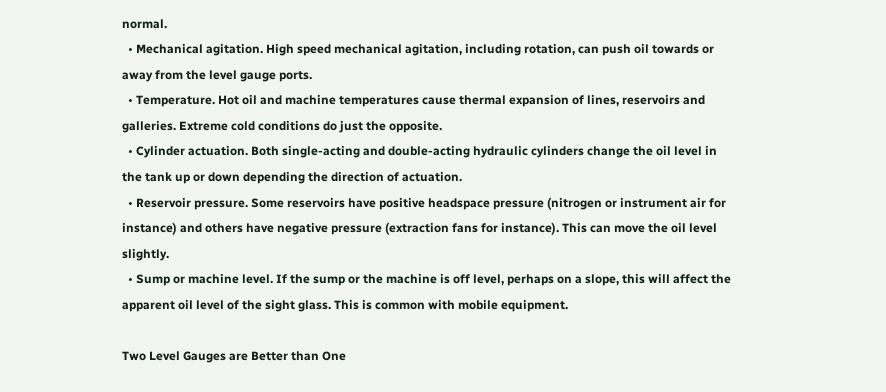normal.
  • Mechanical agitation. High speed mechanical agitation, including rotation, can push oil towards or away from the level gauge ports.
  • Temperature. Hot oil and machine temperatures cause thermal expansion of lines, reservoirs and galleries. Extreme cold conditions do just the opposite.
  • Cylinder actuation. Both single-acting and double-acting hydraulic cylinders change the oil level in the tank up or down depending the direction of actuation.
  • Reservoir pressure. Some reservoirs have positive headspace pressure (nitrogen or instrument air for instance) and others have negative pressure (extraction fans for instance). This can move the oil level slightly.
  • Sump or machine level. If the sump or the machine is off level, perhaps on a slope, this will affect the apparent oil level of the sight glass. This is common with mobile equipment.

Two Level Gauges are Better than One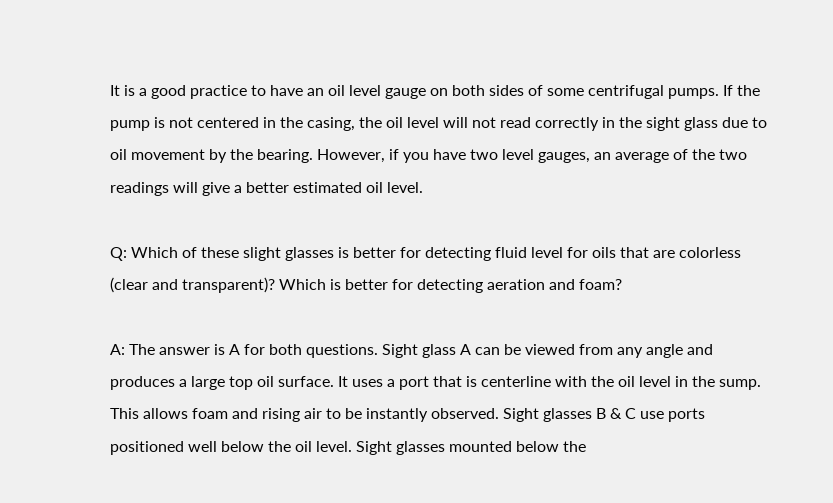It is a good practice to have an oil level gauge on both sides of some centrifugal pumps. If the pump is not centered in the casing, the oil level will not read correctly in the sight glass due to oil movement by the bearing. However, if you have two level gauges, an average of the two readings will give a better estimated oil level.

Q: Which of these slight glasses is better for detecting fluid level for oils that are colorless (clear and transparent)? Which is better for detecting aeration and foam?

A: The answer is A for both questions. Sight glass A can be viewed from any angle and produces a large top oil surface. It uses a port that is centerline with the oil level in the sump. This allows foam and rising air to be instantly observed. Sight glasses B & C use ports positioned well below the oil level. Sight glasses mounted below the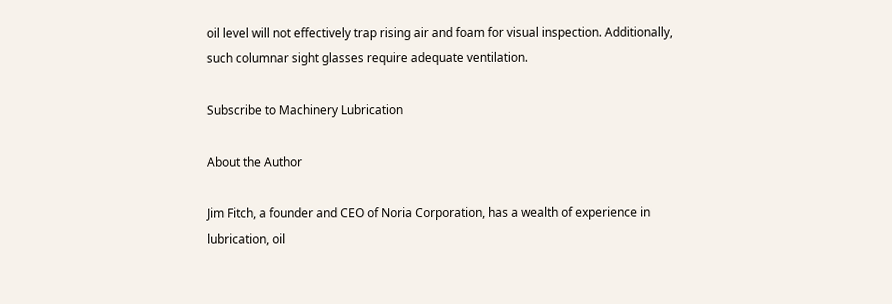oil level will not effectively trap rising air and foam for visual inspection. Additionally, such columnar sight glasses require adequate ventilation.

Subscribe to Machinery Lubrication

About the Author

Jim Fitch, a founder and CEO of Noria Corporation, has a wealth of experience in lubrication, oil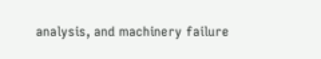analysis, and machinery failure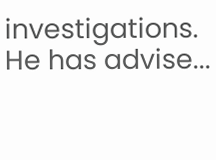investigations. He has advise...